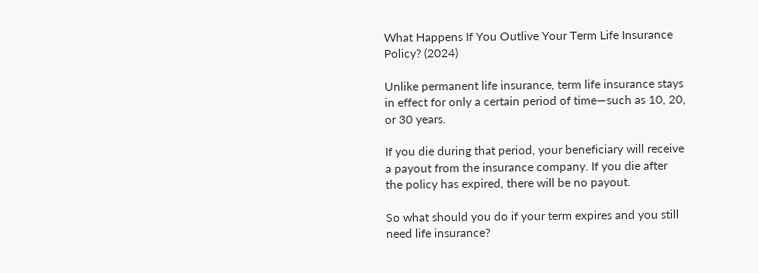What Happens If You Outlive Your Term Life Insurance Policy? (2024)

Unlike permanent life insurance, term life insurance stays in effect for only a certain period of time—such as 10, 20, or 30 years.

If you die during that period, your beneficiary will receive a payout from the insurance company. If you die after the policy has expired, there will be no payout.

So what should you do if your term expires and you still need life insurance?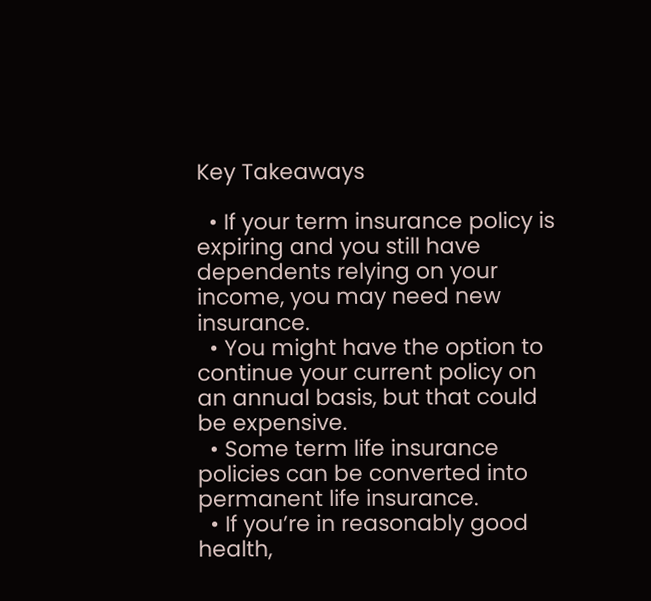Key Takeaways

  • If your term insurance policy is expiring and you still have dependents relying on your income, you may need new insurance.
  • You might have the option to continue your current policy on an annual basis, but that could be expensive.
  • Some term life insurance policies can be converted into permanent life insurance.
  • If you’re in reasonably good health,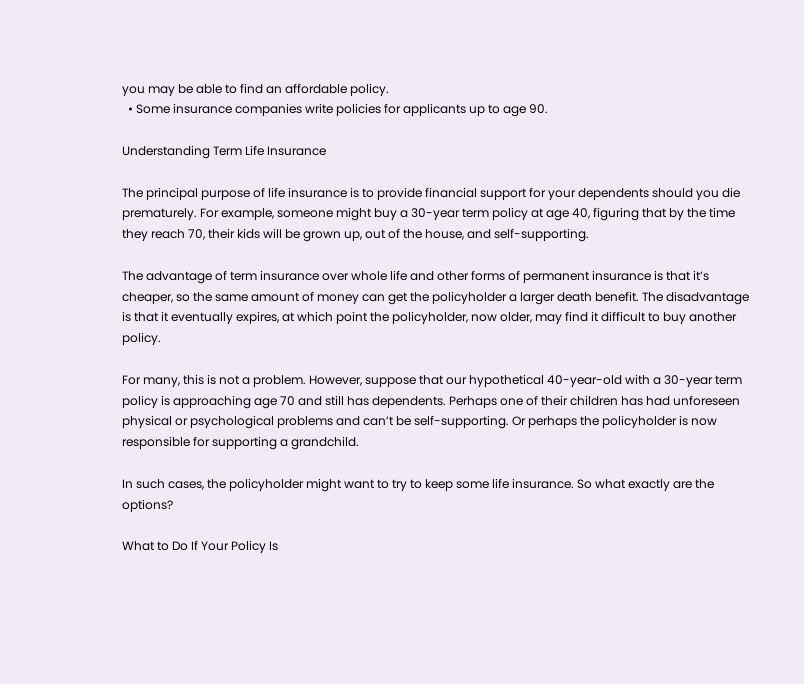you may be able to find an affordable policy.
  • Some insurance companies write policies for applicants up to age 90.

Understanding Term Life Insurance

The principal purpose of life insurance is to provide financial support for your dependents should you die prematurely. For example, someone might buy a 30-year term policy at age 40, figuring that by the time they reach 70, their kids will be grown up, out of the house, and self-supporting.

The advantage of term insurance over whole life and other forms of permanent insurance is that it’s cheaper, so the same amount of money can get the policyholder a larger death benefit. The disadvantage is that it eventually expires, at which point the policyholder, now older, may find it difficult to buy another policy.

For many, this is not a problem. However, suppose that our hypothetical 40-year-old with a 30-year term policy is approaching age 70 and still has dependents. Perhaps one of their children has had unforeseen physical or psychological problems and can’t be self-supporting. Or perhaps the policyholder is now responsible for supporting a grandchild.

In such cases, the policyholder might want to try to keep some life insurance. So what exactly are the options?

What to Do If Your Policy Is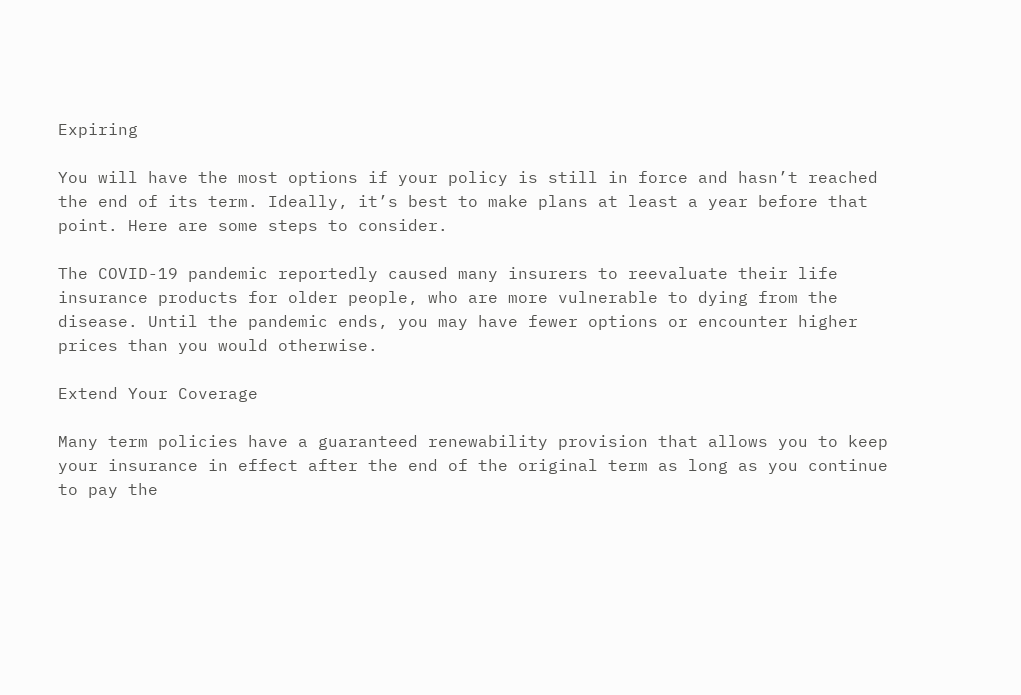Expiring

You will have the most options if your policy is still in force and hasn’t reached the end of its term. Ideally, it’s best to make plans at least a year before that point. Here are some steps to consider.

The COVID-19 pandemic reportedly caused many insurers to reevaluate their life insurance products for older people, who are more vulnerable to dying from the disease. Until the pandemic ends, you may have fewer options or encounter higher prices than you would otherwise.

Extend Your Coverage

Many term policies have a guaranteed renewability provision that allows you to keep your insurance in effect after the end of the original term as long as you continue to pay the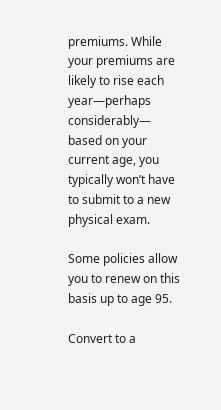premiums. While your premiums are likely to rise each year—perhaps considerably— based on your current age, you typically won’t have to submit to a new physical exam.

Some policies allow you to renew on this basis up to age 95.

Convert to a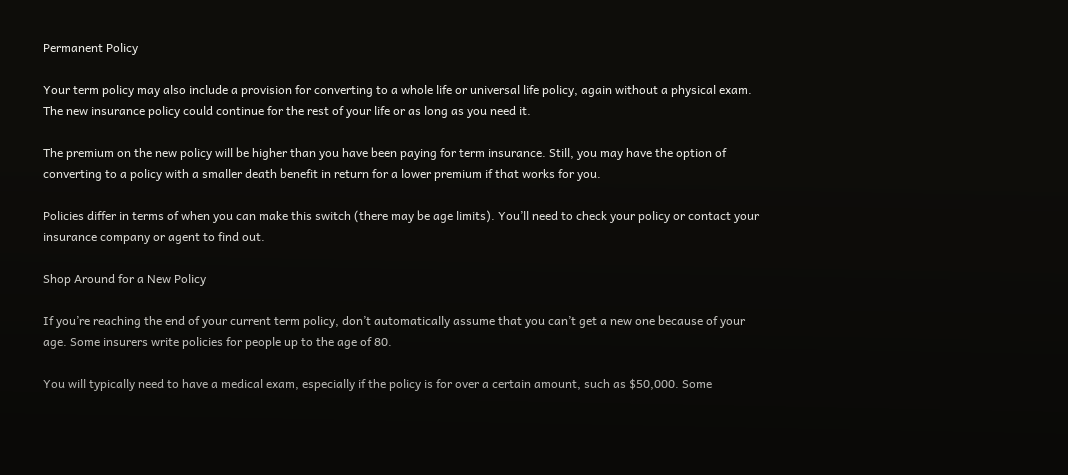Permanent Policy

Your term policy may also include a provision for converting to a whole life or universal life policy, again without a physical exam. The new insurance policy could continue for the rest of your life or as long as you need it.

The premium on the new policy will be higher than you have been paying for term insurance. Still, you may have the option of converting to a policy with a smaller death benefit in return for a lower premium if that works for you.

Policies differ in terms of when you can make this switch (there may be age limits). You’ll need to check your policy or contact your insurance company or agent to find out.

Shop Around for a New Policy

If you’re reaching the end of your current term policy, don’t automatically assume that you can’t get a new one because of your age. Some insurers write policies for people up to the age of 80.

You will typically need to have a medical exam, especially if the policy is for over a certain amount, such as $50,000. Some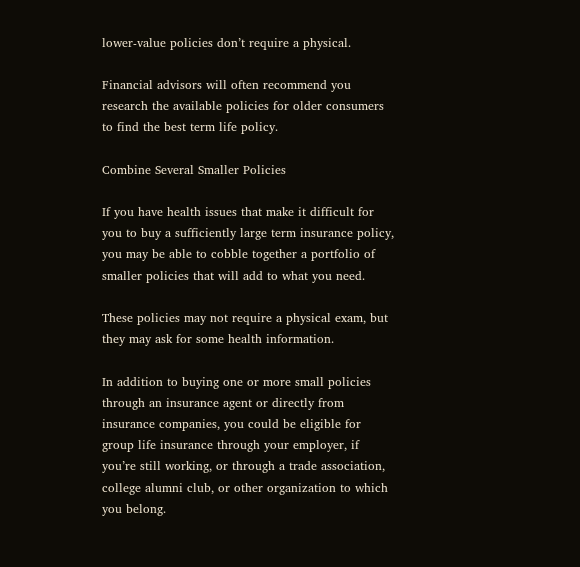lower-value policies don’t require a physical.

Financial advisors will often recommend you research the available policies for older consumers to find the best term life policy.

Combine Several Smaller Policies

If you have health issues that make it difficult for you to buy a sufficiently large term insurance policy, you may be able to cobble together a portfolio of smaller policies that will add to what you need.

These policies may not require a physical exam, but they may ask for some health information.

In addition to buying one or more small policies through an insurance agent or directly from insurance companies, you could be eligible for group life insurance through your employer, if you’re still working, or through a trade association, college alumni club, or other organization to which you belong.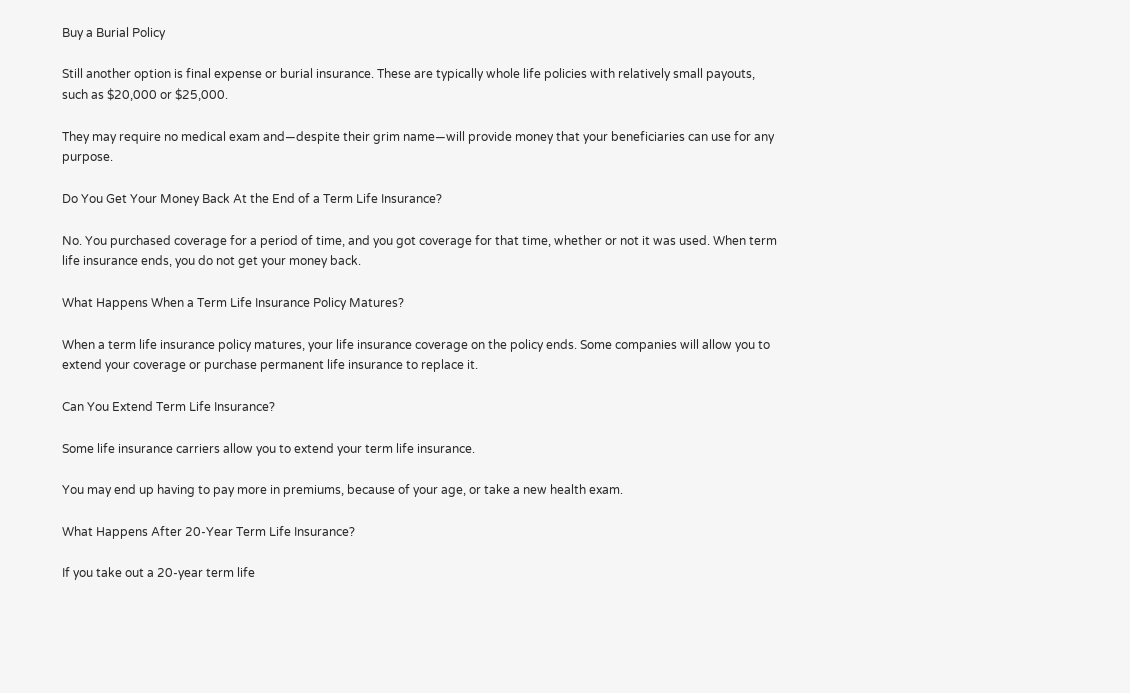Buy a Burial Policy

Still another option is final expense or burial insurance. These are typically whole life policies with relatively small payouts, such as $20,000 or $25,000.

They may require no medical exam and—despite their grim name—will provide money that your beneficiaries can use for any purpose.

Do You Get Your Money Back At the End of a Term Life Insurance?

No. You purchased coverage for a period of time, and you got coverage for that time, whether or not it was used. When term life insurance ends, you do not get your money back.

What Happens When a Term Life Insurance Policy Matures?

When a term life insurance policy matures, your life insurance coverage on the policy ends. Some companies will allow you to extend your coverage or purchase permanent life insurance to replace it.

Can You Extend Term Life Insurance?

Some life insurance carriers allow you to extend your term life insurance.

You may end up having to pay more in premiums, because of your age, or take a new health exam.

What Happens After 20-Year Term Life Insurance?

If you take out a 20-year term life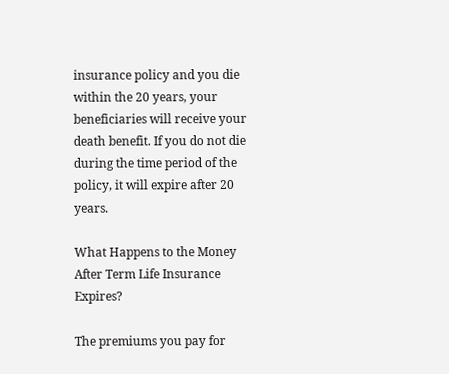insurance policy and you die within the 20 years, your beneficiaries will receive your death benefit. If you do not die during the time period of the policy, it will expire after 20 years.

What Happens to the Money After Term Life Insurance Expires?

The premiums you pay for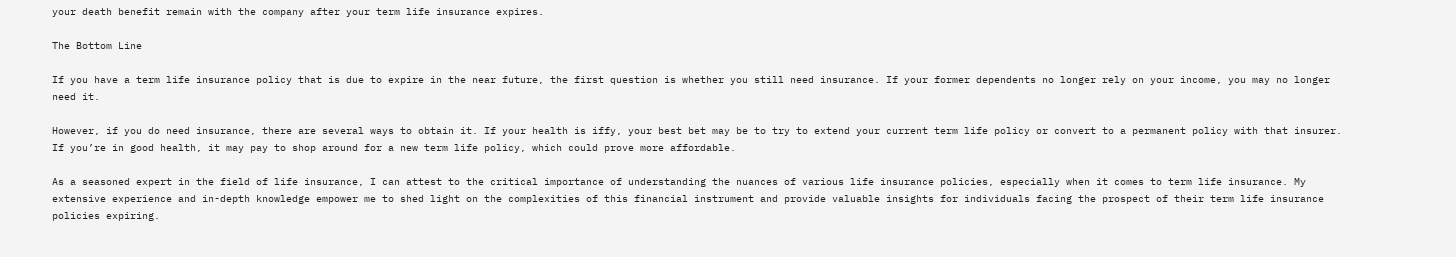your death benefit remain with the company after your term life insurance expires.

The Bottom Line

If you have a term life insurance policy that is due to expire in the near future, the first question is whether you still need insurance. If your former dependents no longer rely on your income, you may no longer need it.

However, if you do need insurance, there are several ways to obtain it. If your health is iffy, your best bet may be to try to extend your current term life policy or convert to a permanent policy with that insurer. If you’re in good health, it may pay to shop around for a new term life policy, which could prove more affordable.

As a seasoned expert in the field of life insurance, I can attest to the critical importance of understanding the nuances of various life insurance policies, especially when it comes to term life insurance. My extensive experience and in-depth knowledge empower me to shed light on the complexities of this financial instrument and provide valuable insights for individuals facing the prospect of their term life insurance policies expiring.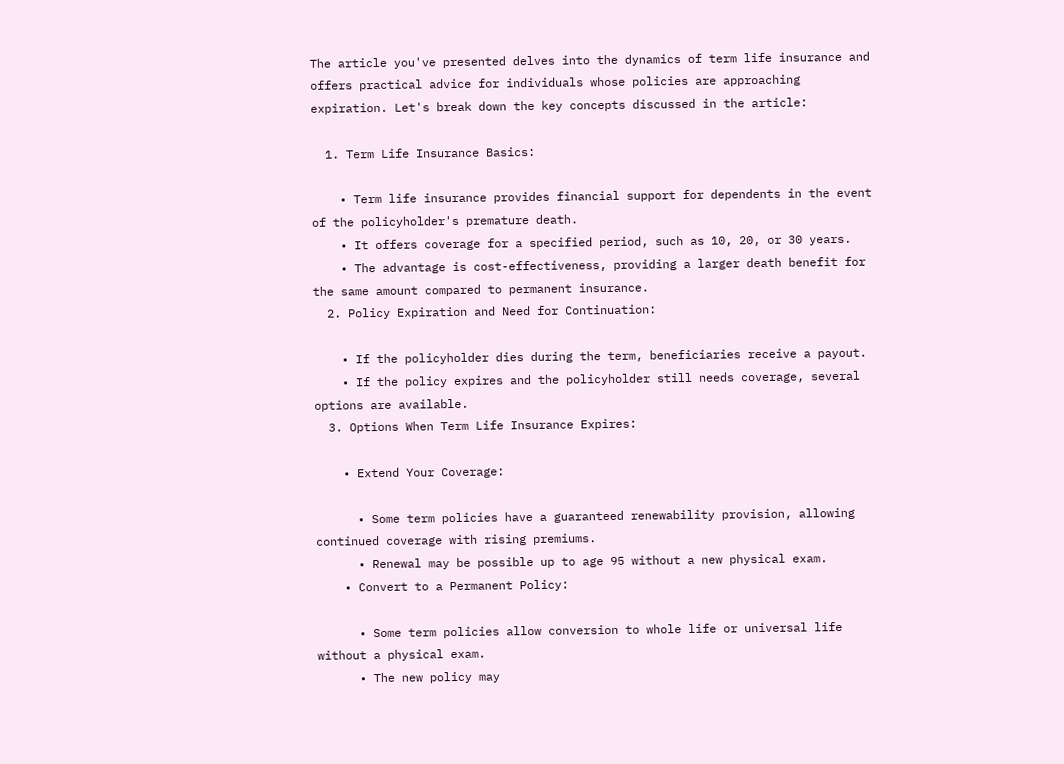The article you've presented delves into the dynamics of term life insurance and offers practical advice for individuals whose policies are approaching expiration. Let's break down the key concepts discussed in the article:

  1. Term Life Insurance Basics:

    • Term life insurance provides financial support for dependents in the event of the policyholder's premature death.
    • It offers coverage for a specified period, such as 10, 20, or 30 years.
    • The advantage is cost-effectiveness, providing a larger death benefit for the same amount compared to permanent insurance.
  2. Policy Expiration and Need for Continuation:

    • If the policyholder dies during the term, beneficiaries receive a payout.
    • If the policy expires and the policyholder still needs coverage, several options are available.
  3. Options When Term Life Insurance Expires:

    • Extend Your Coverage:

      • Some term policies have a guaranteed renewability provision, allowing continued coverage with rising premiums.
      • Renewal may be possible up to age 95 without a new physical exam.
    • Convert to a Permanent Policy:

      • Some term policies allow conversion to whole life or universal life without a physical exam.
      • The new policy may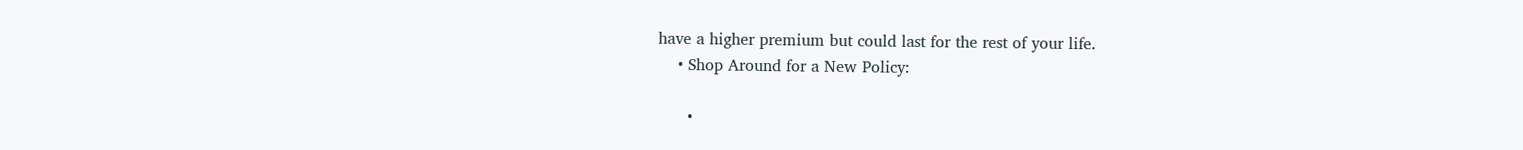have a higher premium but could last for the rest of your life.
    • Shop Around for a New Policy:

      •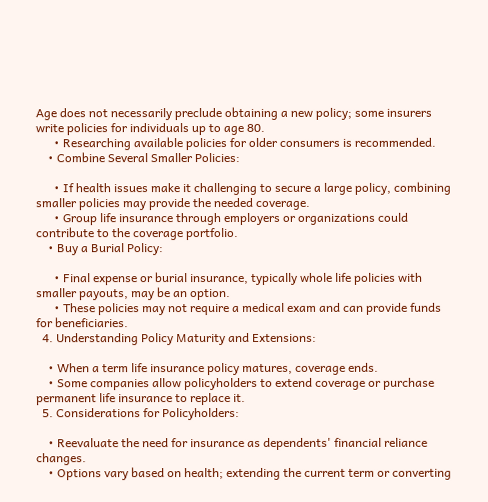Age does not necessarily preclude obtaining a new policy; some insurers write policies for individuals up to age 80.
      • Researching available policies for older consumers is recommended.
    • Combine Several Smaller Policies:

      • If health issues make it challenging to secure a large policy, combining smaller policies may provide the needed coverage.
      • Group life insurance through employers or organizations could contribute to the coverage portfolio.
    • Buy a Burial Policy:

      • Final expense or burial insurance, typically whole life policies with smaller payouts, may be an option.
      • These policies may not require a medical exam and can provide funds for beneficiaries.
  4. Understanding Policy Maturity and Extensions:

    • When a term life insurance policy matures, coverage ends.
    • Some companies allow policyholders to extend coverage or purchase permanent life insurance to replace it.
  5. Considerations for Policyholders:

    • Reevaluate the need for insurance as dependents' financial reliance changes.
    • Options vary based on health; extending the current term or converting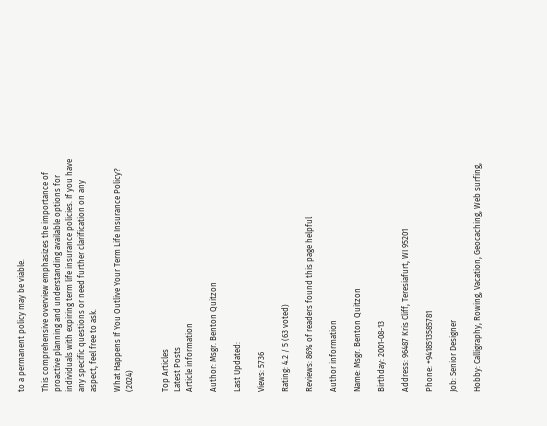to a permanent policy may be viable.

This comprehensive overview emphasizes the importance of proactive planning and understanding available options for individuals with expiring term life insurance policies. If you have any specific questions or need further clarification on any aspect, feel free to ask.

What Happens If You Outlive Your Term Life Insurance Policy? (2024)


Top Articles
Latest Posts
Article information

Author: Msgr. Benton Quitzon

Last Updated:

Views: 5736

Rating: 4.2 / 5 (63 voted)

Reviews: 86% of readers found this page helpful

Author information

Name: Msgr. Benton Quitzon

Birthday: 2001-08-13

Address: 96487 Kris Cliff, Teresiafurt, WI 95201

Phone: +9418513585781

Job: Senior Designer

Hobby: Calligraphy, Rowing, Vacation, Geocaching, Web surfing,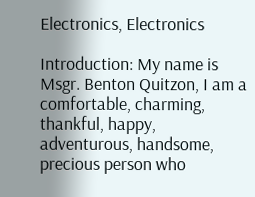Electronics, Electronics

Introduction: My name is Msgr. Benton Quitzon, I am a comfortable, charming, thankful, happy, adventurous, handsome, precious person who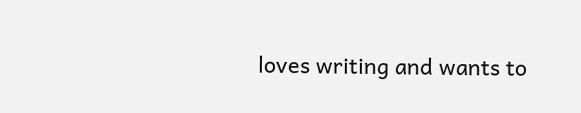loves writing and wants to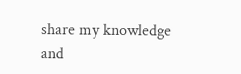share my knowledge and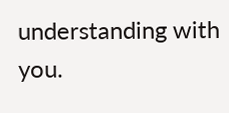understanding with you.